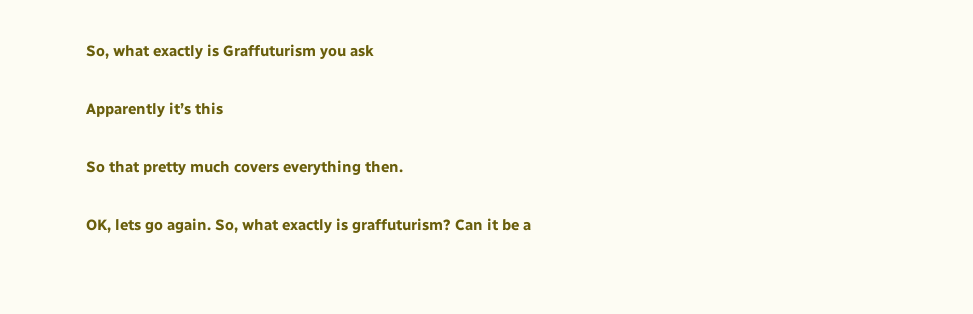So, what exactly is Graffuturism you ask

Apparently it’s this

So that pretty much covers everything then.

OK, lets go again. So, what exactly is graffuturism? Can it be a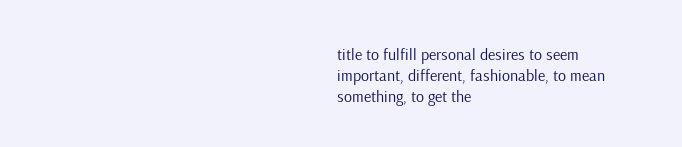title to fulfill personal desires to seem important, different, fashionable, to mean something, to get the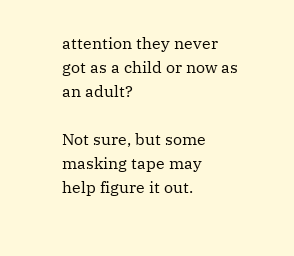attention they never got as a child or now as an adult?

Not sure, but some masking tape may help figure it out.